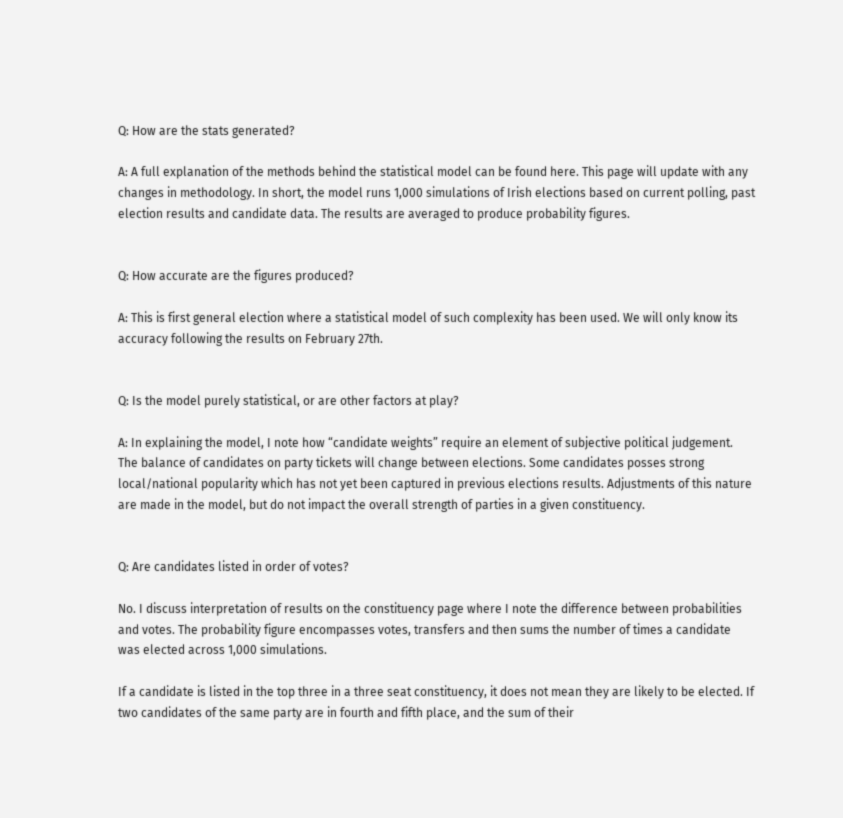Q: How are the stats generated?

A: A full explanation of the methods behind the statistical model can be found here. This page will update with any changes in methodology. In short, the model runs 1,000 simulations of Irish elections based on current polling, past election results and candidate data. The results are averaged to produce probability figures.


Q: How accurate are the figures produced?

A: This is first general election where a statistical model of such complexity has been used. We will only know its accuracy following the results on February 27th.


Q: Is the model purely statistical, or are other factors at play?

A: In explaining the model, I note how “candidate weights” require an element of subjective political judgement. The balance of candidates on party tickets will change between elections. Some candidates posses strong local/national popularity which has not yet been captured in previous elections results. Adjustments of this nature are made in the model, but do not impact the overall strength of parties in a given constituency.


Q: Are candidates listed in order of votes?

No. I discuss interpretation of results on the constituency page where I note the difference between probabilities and votes. The probability figure encompasses votes, transfers and then sums the number of times a candidate was elected across 1,000 simulations.

If a candidate is listed in the top three in a three seat constituency, it does not mean they are likely to be elected. If two candidates of the same party are in fourth and fifth place, and the sum of their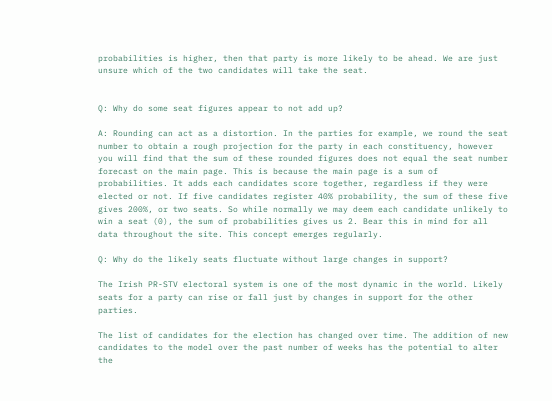probabilities is higher, then that party is more likely to be ahead. We are just unsure which of the two candidates will take the seat.


Q: Why do some seat figures appear to not add up?

A: Rounding can act as a distortion. In the parties for example, we round the seat number to obtain a rough projection for the party in each constituency, however you will find that the sum of these rounded figures does not equal the seat number forecast on the main page. This is because the main page is a sum of probabilities. It adds each candidates score together, regardless if they were elected or not. If five candidates register 40% probability, the sum of these five gives 200%, or two seats. So while normally we may deem each candidate unlikely to win a seat (0), the sum of probabilities gives us 2. Bear this in mind for all data throughout the site. This concept emerges regularly.

Q: Why do the likely seats fluctuate without large changes in support?

The Irish PR-STV electoral system is one of the most dynamic in the world. Likely seats for a party can rise or fall just by changes in support for the other parties.

The list of candidates for the election has changed over time. The addition of new candidates to the model over the past number of weeks has the potential to alter the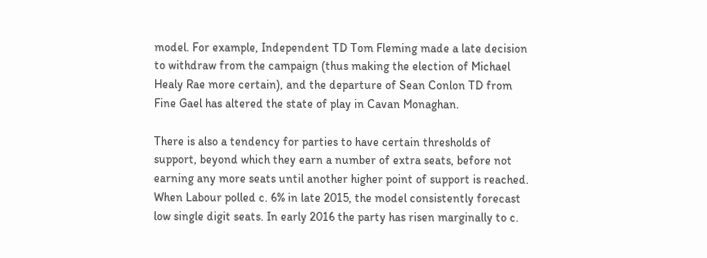model. For example, Independent TD Tom Fleming made a late decision to withdraw from the campaign (thus making the election of Michael Healy Rae more certain), and the departure of Sean Conlon TD from Fine Gael has altered the state of play in Cavan Monaghan.

There is also a tendency for parties to have certain thresholds of support, beyond which they earn a number of extra seats, before not earning any more seats until another higher point of support is reached. When Labour polled c. 6% in late 2015, the model consistently forecast low single digit seats. In early 2016 the party has risen marginally to c.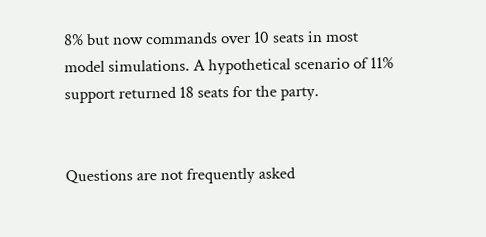8% but now commands over 10 seats in most model simulations. A hypothetical scenario of 11% support returned 18 seats for the party.


Questions are not frequently asked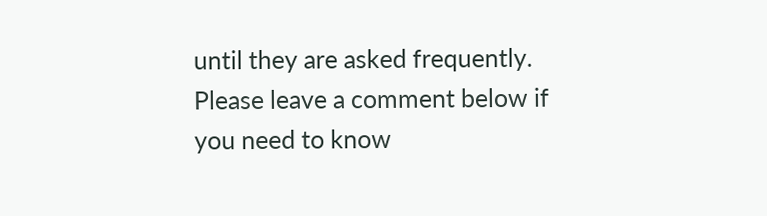until they are asked frequently. Please leave a comment below if you need to know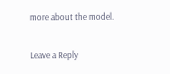more about the model.

Leave a Reply